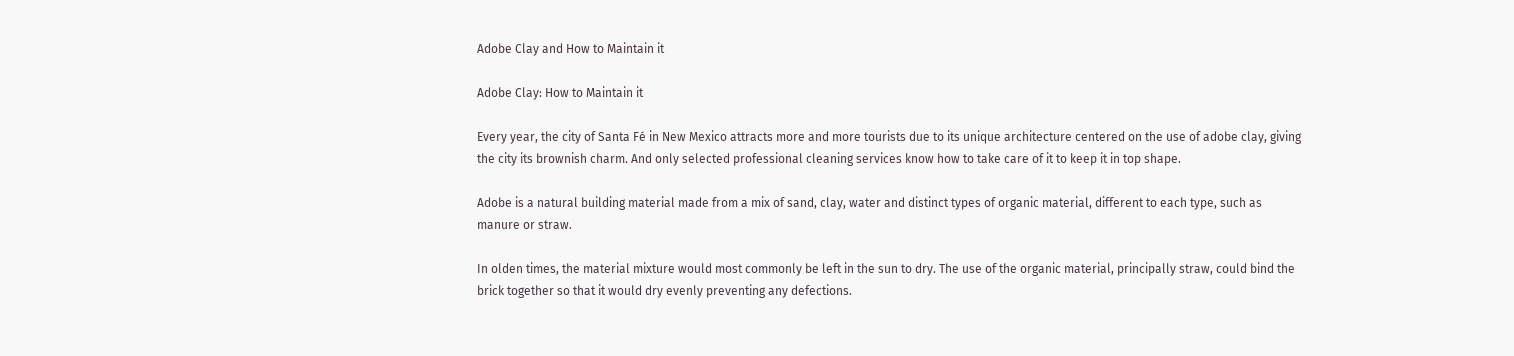Adobe Clay and How to Maintain it

Adobe Clay: How to Maintain it

Every year, the city of Santa Fé in New Mexico attracts more and more tourists due to its unique architecture centered on the use of adobe clay, giving the city its brownish charm. And only selected professional cleaning services know how to take care of it to keep it in top shape.

Adobe is a natural building material made from a mix of sand, clay, water and distinct types of organic material, different to each type, such as manure or straw.

In olden times, the material mixture would most commonly be left in the sun to dry. The use of the organic material, principally straw, could bind the brick together so that it would dry evenly preventing any defections.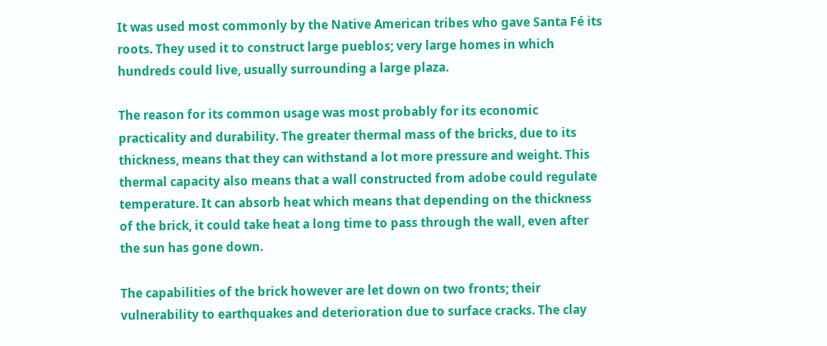It was used most commonly by the Native American tribes who gave Santa Fé its roots. They used it to construct large pueblos; very large homes in which hundreds could live, usually surrounding a large plaza.

The reason for its common usage was most probably for its economic practicality and durability. The greater thermal mass of the bricks, due to its thickness, means that they can withstand a lot more pressure and weight. This thermal capacity also means that a wall constructed from adobe could regulate temperature. It can absorb heat which means that depending on the thickness of the brick, it could take heat a long time to pass through the wall, even after the sun has gone down.

The capabilities of the brick however are let down on two fronts; their vulnerability to earthquakes and deterioration due to surface cracks. The clay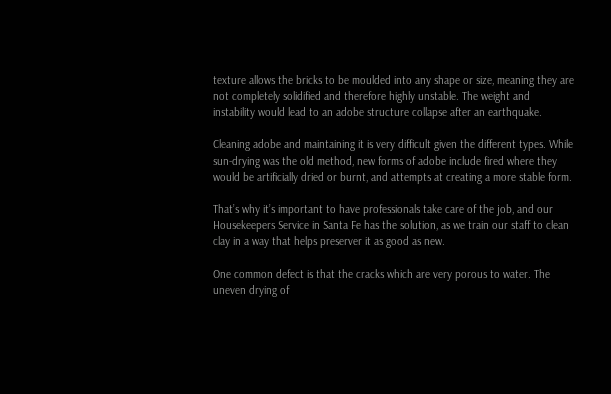texture allows the bricks to be moulded into any shape or size, meaning they are not completely solidified and therefore highly unstable. The weight and instability would lead to an adobe structure collapse after an earthquake.

Cleaning adobe and maintaining it is very difficult given the different types. While sun-drying was the old method, new forms of adobe include fired where they would be artificially dried or burnt, and attempts at creating a more stable form.

That’s why it’s important to have professionals take care of the job, and our Housekeepers Service in Santa Fe has the solution, as we train our staff to clean clay in a way that helps preserver it as good as new.

One common defect is that the cracks which are very porous to water. The uneven drying of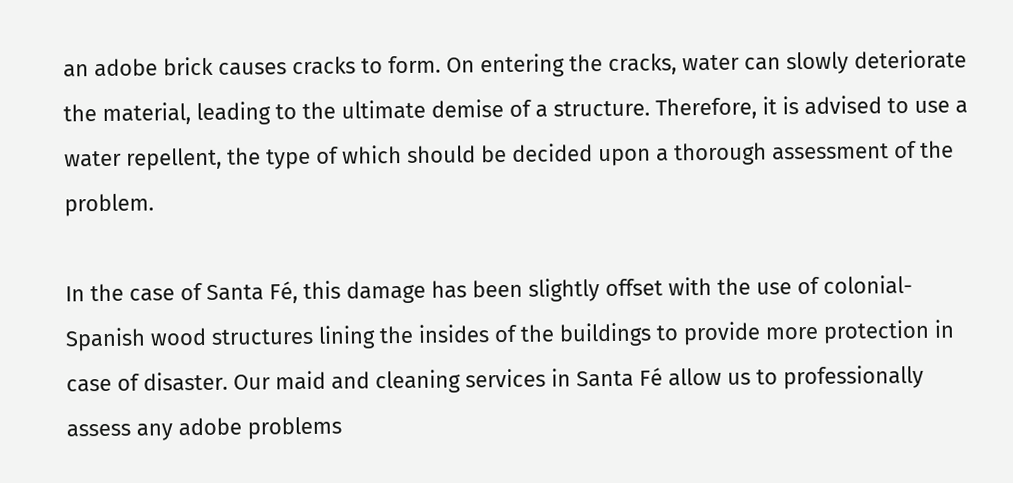an adobe brick causes cracks to form. On entering the cracks, water can slowly deteriorate the material, leading to the ultimate demise of a structure. Therefore, it is advised to use a water repellent, the type of which should be decided upon a thorough assessment of the problem.

In the case of Santa Fé, this damage has been slightly offset with the use of colonial-Spanish wood structures lining the insides of the buildings to provide more protection in case of disaster. Our maid and cleaning services in Santa Fé allow us to professionally assess any adobe problems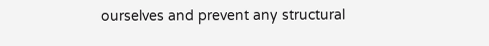ourselves and prevent any structural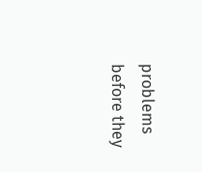problems before they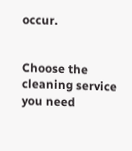occur.


Choose the cleaning service you need